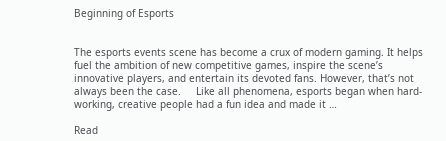Beginning of Esports


The esports events scene has become a crux of modern gaming. It helps fuel the ambition of new competitive games, inspire the scene’s innovative players, and entertain its devoted fans. However, that’s not always been the case.     Like all phenomena, esports began when hard-working, creative people had a fun idea and made it …

Read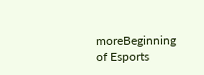moreBeginning of Esports